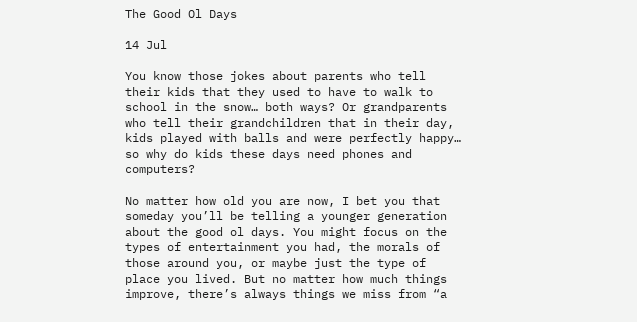The Good Ol Days

14 Jul

You know those jokes about parents who tell their kids that they used to have to walk to school in the snow… both ways? Or grandparents who tell their grandchildren that in their day, kids played with balls and were perfectly happy… so why do kids these days need phones and computers?

No matter how old you are now, I bet you that someday you’ll be telling a younger generation about the good ol days. You might focus on the types of entertainment you had, the morals of those around you, or maybe just the type of place you lived. But no matter how much things improve, there’s always things we miss from “a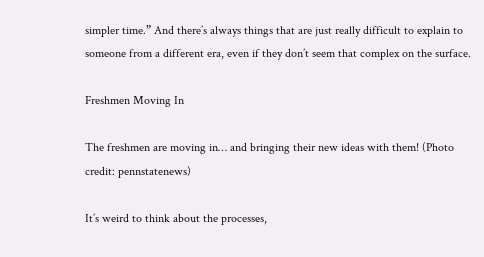simpler time.” And there’s always things that are just really difficult to explain to someone from a different era, even if they don’t seem that complex on the surface.

Freshmen Moving In

The freshmen are moving in… and bringing their new ideas with them! (Photo credit: pennstatenews)

It’s weird to think about the processes,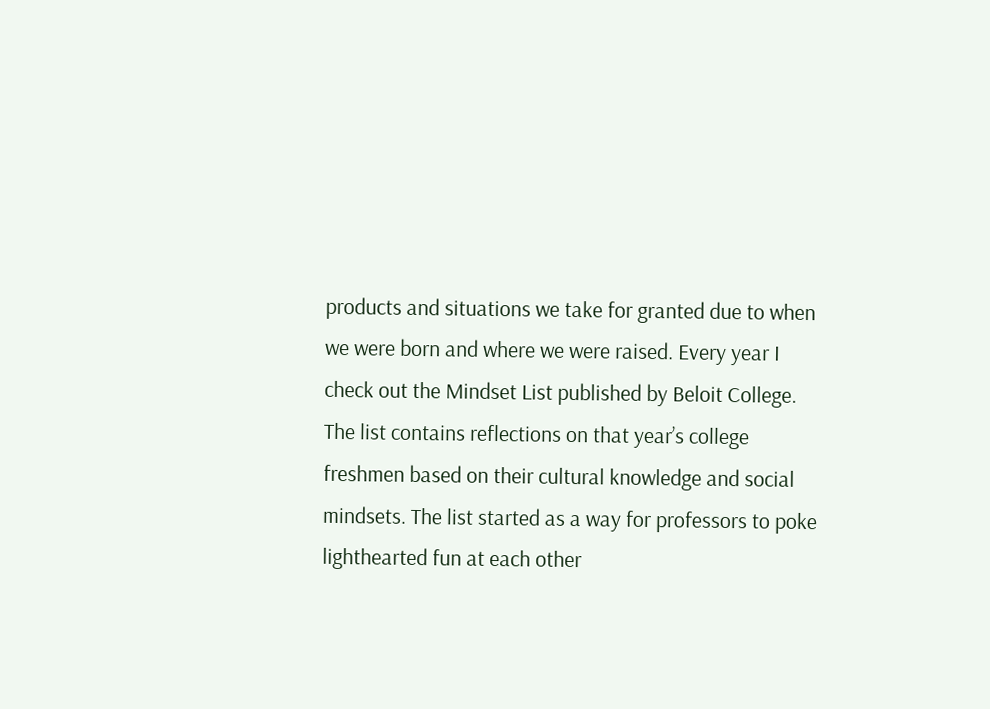products and situations we take for granted due to when we were born and where we were raised. Every year I check out the Mindset List published by Beloit College. The list contains reflections on that year’s college freshmen based on their cultural knowledge and social mindsets. The list started as a way for professors to poke lighthearted fun at each other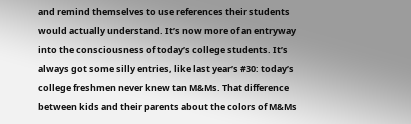and remind themselves to use references their students would actually understand. It’s now more of an entryway into the consciousness of today’s college students. It’s always got some silly entries, like last year’s #30: today’s college freshmen never knew tan M&Ms. That difference between kids and their parents about the colors of M&Ms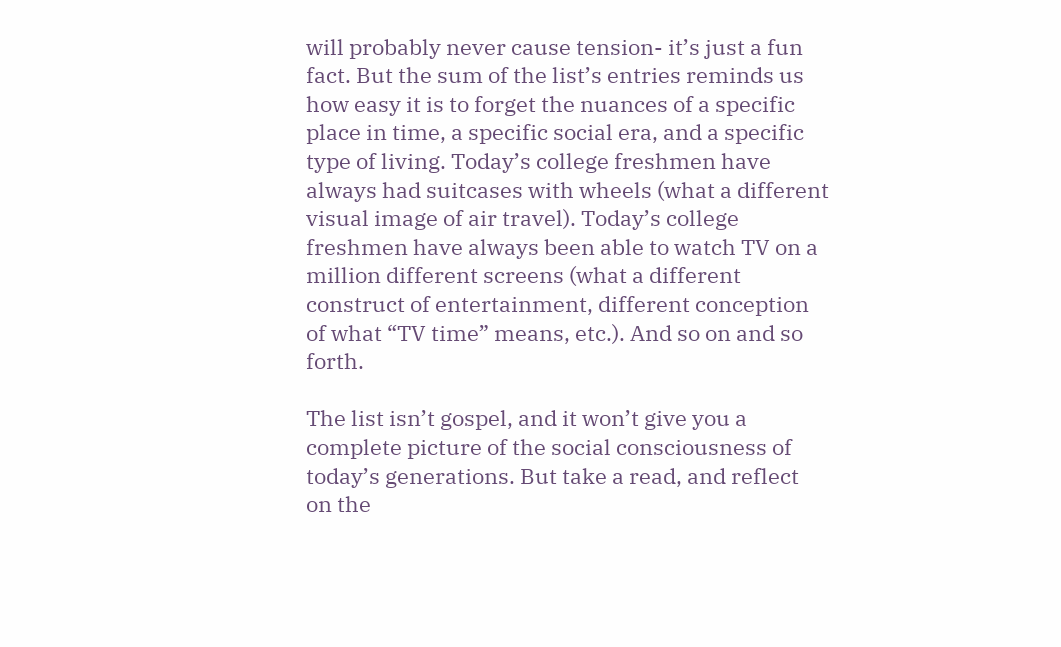will probably never cause tension- it’s just a fun fact. But the sum of the list’s entries reminds us how easy it is to forget the nuances of a specific place in time, a specific social era, and a specific type of living. Today’s college freshmen have always had suitcases with wheels (what a different visual image of air travel). Today’s college freshmen have always been able to watch TV on a million different screens (what a different construct of entertainment, different conception of what “TV time” means, etc.). And so on and so forth.

The list isn’t gospel, and it won’t give you a complete picture of the social consciousness of today’s generations. But take a read, and reflect on the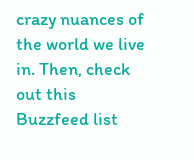crazy nuances of the world we live in. Then, check out this Buzzfeed list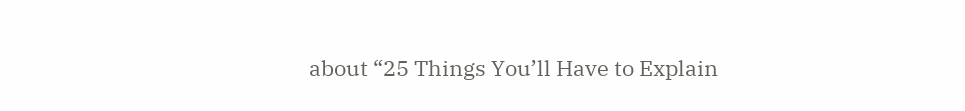about “25 Things You’ll Have to Explain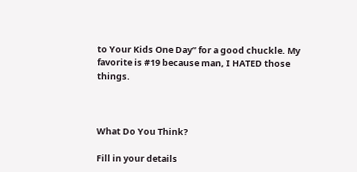to Your Kids One Day” for a good chuckle. My favorite is #19 because man, I HATED those things.



What Do You Think?

Fill in your details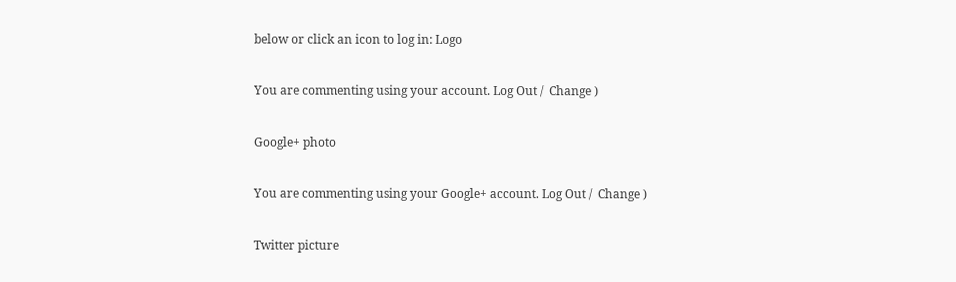below or click an icon to log in: Logo

You are commenting using your account. Log Out /  Change )

Google+ photo

You are commenting using your Google+ account. Log Out /  Change )

Twitter picture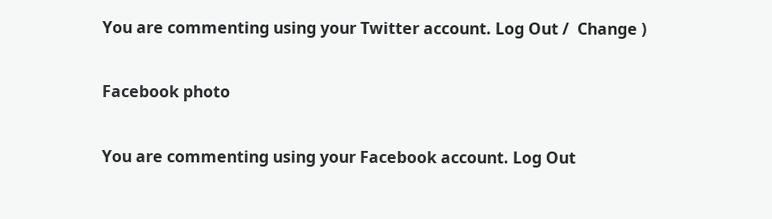You are commenting using your Twitter account. Log Out /  Change )

Facebook photo

You are commenting using your Facebook account. Log Out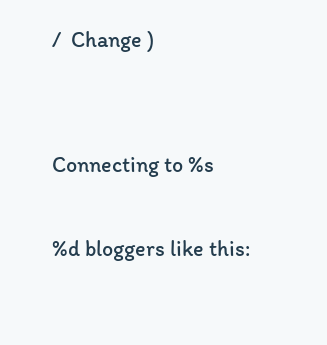/  Change )


Connecting to %s

%d bloggers like this: